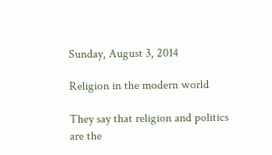Sunday, August 3, 2014

Religion in the modern world

They say that religion and politics are the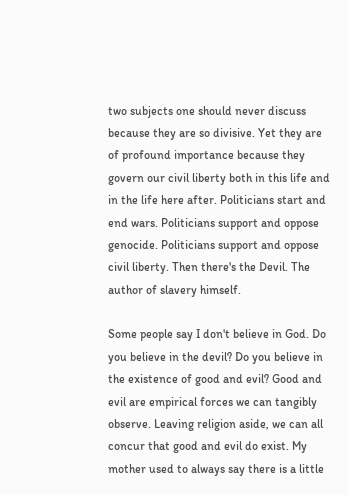two subjects one should never discuss because they are so divisive. Yet they are of profound importance because they govern our civil liberty both in this life and in the life here after. Politicians start and end wars. Politicians support and oppose genocide. Politicians support and oppose civil liberty. Then there's the Devil. The author of slavery himself.

Some people say I don't believe in God. Do you believe in the devil? Do you believe in the existence of good and evil? Good and evil are empirical forces we can tangibly observe. Leaving religion aside, we can all concur that good and evil do exist. My mother used to always say there is a little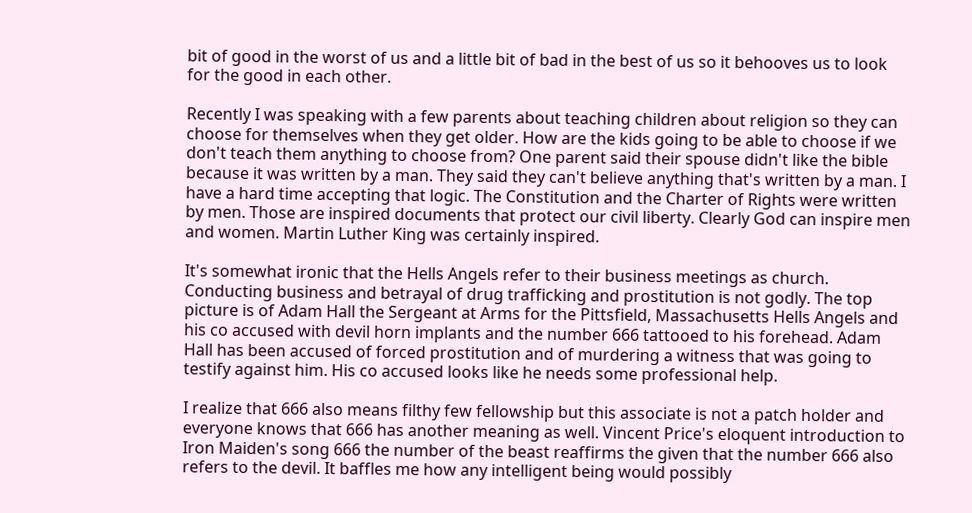bit of good in the worst of us and a little bit of bad in the best of us so it behooves us to look for the good in each other.

Recently I was speaking with a few parents about teaching children about religion so they can choose for themselves when they get older. How are the kids going to be able to choose if we don't teach them anything to choose from? One parent said their spouse didn't like the bible because it was written by a man. They said they can't believe anything that's written by a man. I have a hard time accepting that logic. The Constitution and the Charter of Rights were written by men. Those are inspired documents that protect our civil liberty. Clearly God can inspire men and women. Martin Luther King was certainly inspired.

It's somewhat ironic that the Hells Angels refer to their business meetings as church. Conducting business and betrayal of drug trafficking and prostitution is not godly. The top picture is of Adam Hall the Sergeant at Arms for the Pittsfield, Massachusetts Hells Angels and his co accused with devil horn implants and the number 666 tattooed to his forehead. Adam Hall has been accused of forced prostitution and of murdering a witness that was going to testify against him. His co accused looks like he needs some professional help.

I realize that 666 also means filthy few fellowship but this associate is not a patch holder and everyone knows that 666 has another meaning as well. Vincent Price's eloquent introduction to Iron Maiden's song 666 the number of the beast reaffirms the given that the number 666 also refers to the devil. It baffles me how any intelligent being would possibly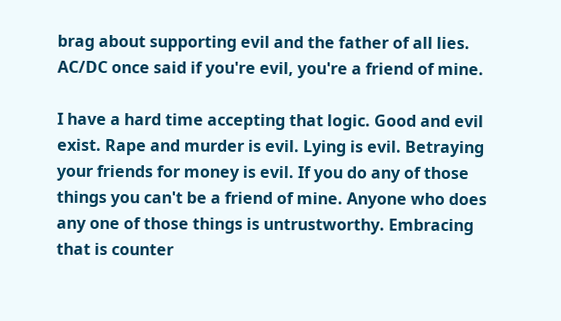brag about supporting evil and the father of all lies. AC/DC once said if you're evil, you're a friend of mine.

I have a hard time accepting that logic. Good and evil exist. Rape and murder is evil. Lying is evil. Betraying your friends for money is evil. If you do any of those things you can't be a friend of mine. Anyone who does any one of those things is untrustworthy. Embracing that is counter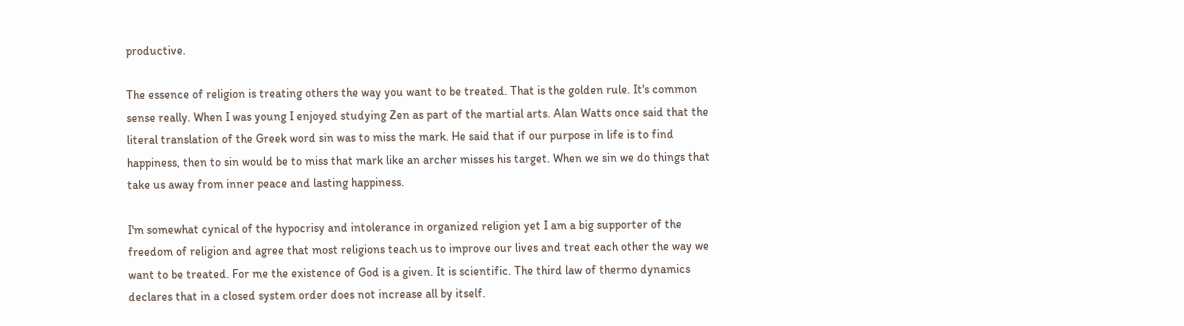productive.

The essence of religion is treating others the way you want to be treated. That is the golden rule. It's common sense really. When I was young I enjoyed studying Zen as part of the martial arts. Alan Watts once said that the literal translation of the Greek word sin was to miss the mark. He said that if our purpose in life is to find happiness, then to sin would be to miss that mark like an archer misses his target. When we sin we do things that take us away from inner peace and lasting happiness.

I'm somewhat cynical of the hypocrisy and intolerance in organized religion yet I am a big supporter of the freedom of religion and agree that most religions teach us to improve our lives and treat each other the way we want to be treated. For me the existence of God is a given. It is scientific. The third law of thermo dynamics declares that in a closed system order does not increase all by itself.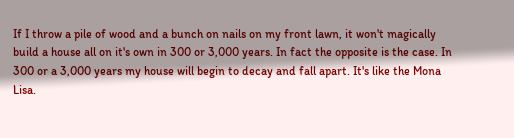If I throw a pile of wood and a bunch on nails on my front lawn, it won't magically build a house all on it's own in 300 or 3,000 years. In fact the opposite is the case. In 300 or a 3,000 years my house will begin to decay and fall apart. It's like the Mona Lisa.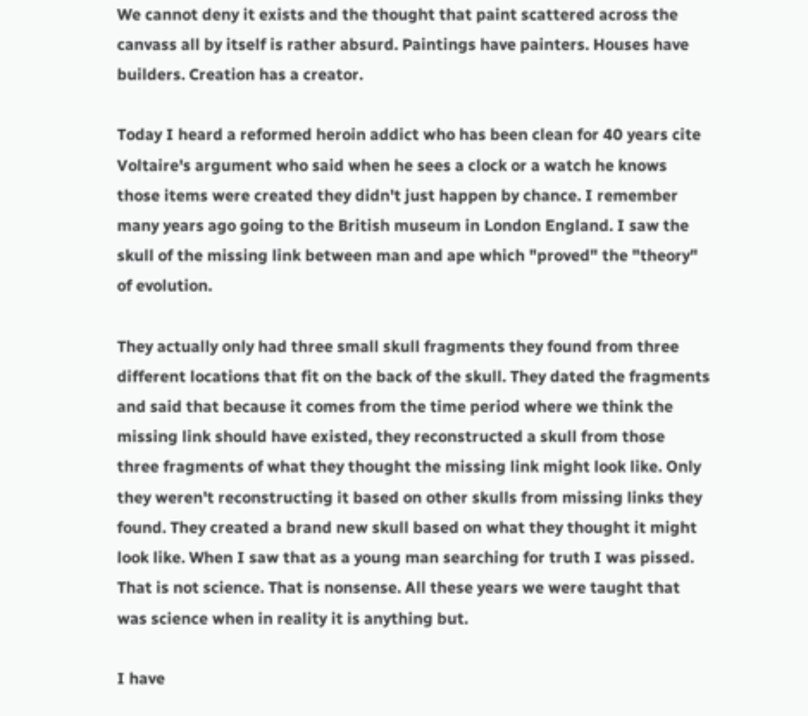We cannot deny it exists and the thought that paint scattered across the canvass all by itself is rather absurd. Paintings have painters. Houses have builders. Creation has a creator.

Today I heard a reformed heroin addict who has been clean for 40 years cite Voltaire's argument who said when he sees a clock or a watch he knows those items were created they didn't just happen by chance. I remember many years ago going to the British museum in London England. I saw the skull of the missing link between man and ape which "proved" the "theory" of evolution.

They actually only had three small skull fragments they found from three different locations that fit on the back of the skull. They dated the fragments and said that because it comes from the time period where we think the missing link should have existed, they reconstructed a skull from those three fragments of what they thought the missing link might look like. Only they weren't reconstructing it based on other skulls from missing links they found. They created a brand new skull based on what they thought it might look like. When I saw that as a young man searching for truth I was pissed. That is not science. That is nonsense. All these years we were taught that was science when in reality it is anything but.

I have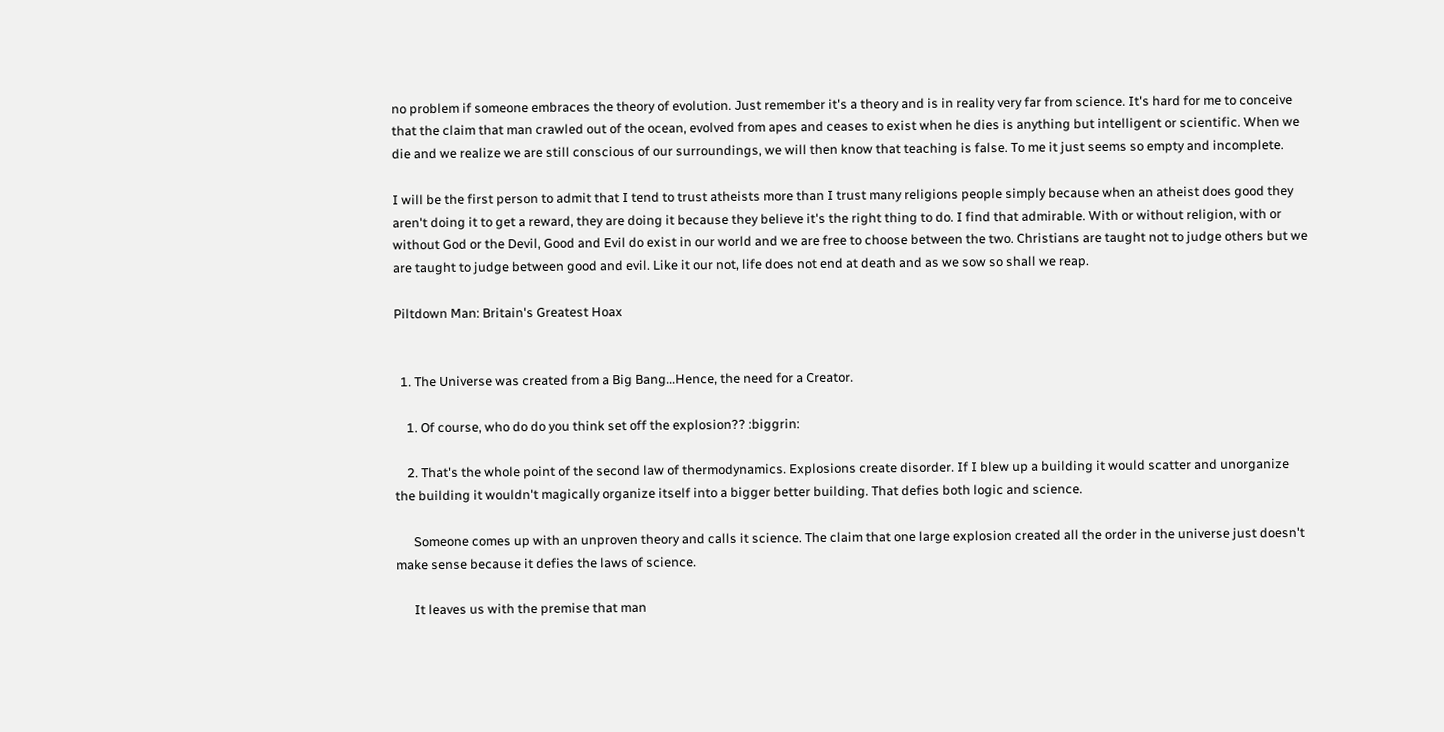no problem if someone embraces the theory of evolution. Just remember it's a theory and is in reality very far from science. It's hard for me to conceive that the claim that man crawled out of the ocean, evolved from apes and ceases to exist when he dies is anything but intelligent or scientific. When we die and we realize we are still conscious of our surroundings, we will then know that teaching is false. To me it just seems so empty and incomplete.

I will be the first person to admit that I tend to trust atheists more than I trust many religions people simply because when an atheist does good they aren't doing it to get a reward, they are doing it because they believe it's the right thing to do. I find that admirable. With or without religion, with or without God or the Devil, Good and Evil do exist in our world and we are free to choose between the two. Christians are taught not to judge others but we are taught to judge between good and evil. Like it our not, life does not end at death and as we sow so shall we reap.

Piltdown Man: Britain's Greatest Hoax


  1. The Universe was created from a Big Bang...Hence, the need for a Creator.

    1. Of course, who do do you think set off the explosion?? :biggrin:

    2. That's the whole point of the second law of thermodynamics. Explosions create disorder. If I blew up a building it would scatter and unorganize the building it wouldn't magically organize itself into a bigger better building. That defies both logic and science.

      Someone comes up with an unproven theory and calls it science. The claim that one large explosion created all the order in the universe just doesn't make sense because it defies the laws of science.

      It leaves us with the premise that man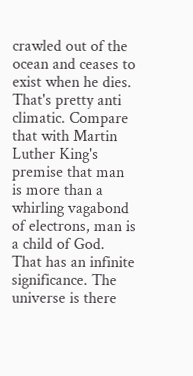crawled out of the ocean and ceases to exist when he dies. That's pretty anti climatic. Compare that with Martin Luther King's premise that man is more than a whirling vagabond of electrons, man is a child of God. That has an infinite significance. The universe is there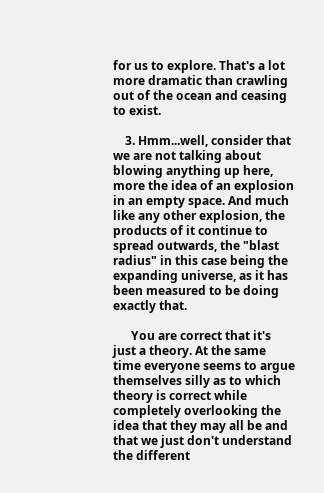for us to explore. That's a lot more dramatic than crawling out of the ocean and ceasing to exist.

    3. Hmm...well, consider that we are not talking about blowing anything up here, more the idea of an explosion in an empty space. And much like any other explosion, the products of it continue to spread outwards, the "blast radius" in this case being the expanding universe, as it has been measured to be doing exactly that.

      You are correct that it's just a theory. At the same time everyone seems to argue themselves silly as to which theory is correct while completely overlooking the idea that they may all be and that we just don't understand the different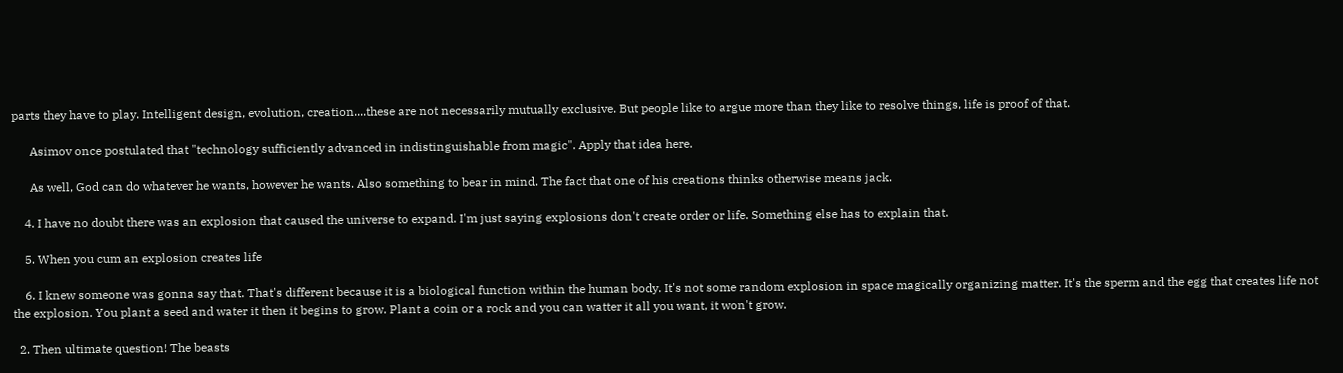parts they have to play. Intelligent design, evolution, creation....these are not necessarily mutually exclusive. But people like to argue more than they like to resolve things, life is proof of that.

      Asimov once postulated that "technology sufficiently advanced in indistinguishable from magic". Apply that idea here.

      As well, God can do whatever he wants, however he wants. Also something to bear in mind. The fact that one of his creations thinks otherwise means jack.

    4. I have no doubt there was an explosion that caused the universe to expand. I'm just saying explosions don't create order or life. Something else has to explain that.

    5. When you cum an explosion creates life

    6. I knew someone was gonna say that. That's different because it is a biological function within the human body. It's not some random explosion in space magically organizing matter. It's the sperm and the egg that creates life not the explosion. You plant a seed and water it then it begins to grow. Plant a coin or a rock and you can watter it all you want, it won't grow.

  2. Then ultimate question! The beasts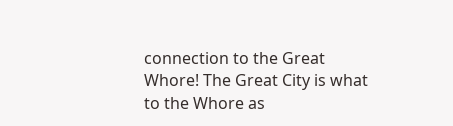connection to the Great Whore! The Great City is what to the Whore as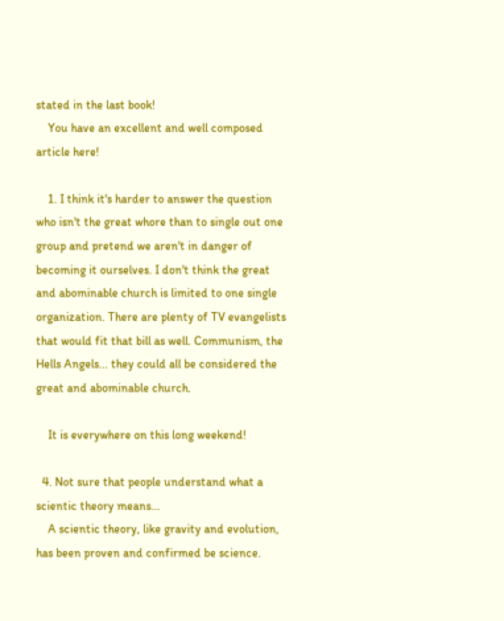stated in the last book!
    You have an excellent and well composed article here!

    1. I think it's harder to answer the question who isn't the great whore than to single out one group and pretend we aren't in danger of becoming it ourselves. I don't think the great and abominable church is limited to one single organization. There are plenty of TV evangelists that would fit that bill as well. Communism, the Hells Angels... they could all be considered the great and abominable church.

    It is everywhere on this long weekend!

  4. Not sure that people understand what a scientic theory means...
    A scientic theory, like gravity and evolution, has been proven and confirmed be science.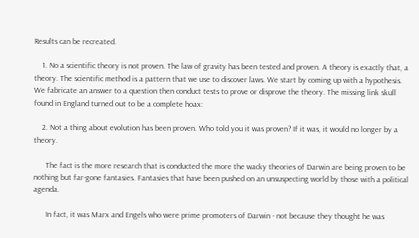Results can be recreated.

    1. No a scientific theory is not proven. The law of gravity has been tested and proven. A theory is exactly that, a theory. The scientific method is a pattern that we use to discover laws. We start by coming up with a hypothesis. We fabricate an answer to a question then conduct tests to prove or disprove the theory. The missing link skull found in England turned out to be a complete hoax:

    2. Not a thing about evolution has been proven. Who told you it was proven? If it was, it would no longer by a theory.

      The fact is the more research that is conducted the more the wacky theories of Darwin are being proven to be nothing but far-gone fantasies. Fantasies that have been pushed on an unsuspecting world by those with a political agenda.

      In fact, it was Marx and Engels who were prime promoters of Darwin - not because they thought he was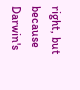right, but because Darwin's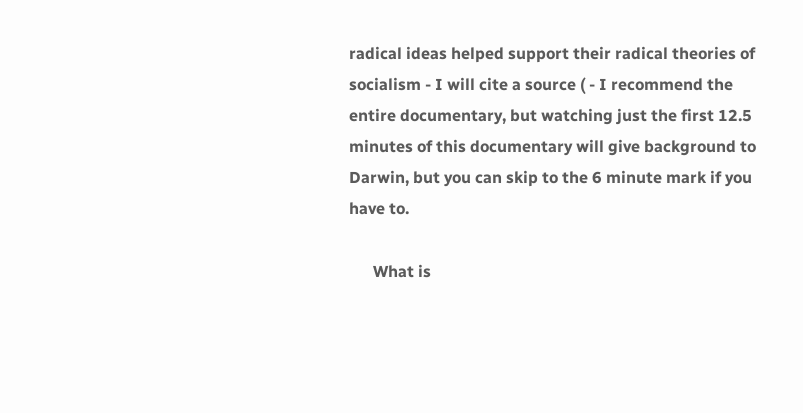radical ideas helped support their radical theories of socialism - I will cite a source ( - I recommend the entire documentary, but watching just the first 12.5 minutes of this documentary will give background to Darwin, but you can skip to the 6 minute mark if you have to.

      What is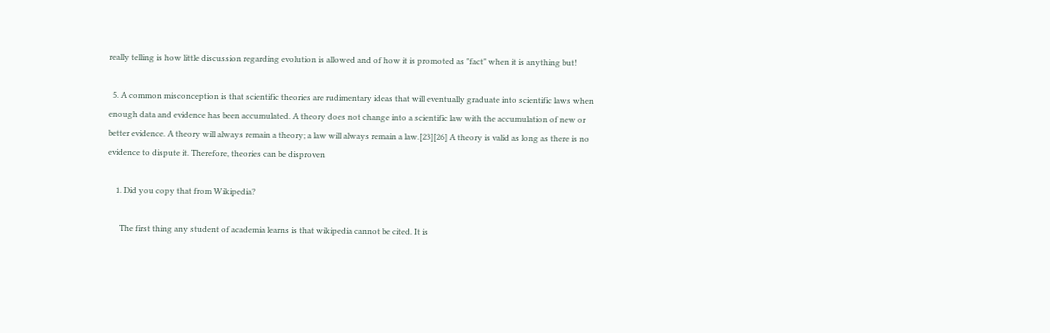really telling is how little discussion regarding evolution is allowed and of how it is promoted as "fact" when it is anything but!

  5. A common misconception is that scientific theories are rudimentary ideas that will eventually graduate into scientific laws when enough data and evidence has been accumulated. A theory does not change into a scientific law with the accumulation of new or better evidence. A theory will always remain a theory; a law will always remain a law.[23][26] A theory is valid as long as there is no evidence to dispute it. Therefore, theories can be disproven

    1. Did you copy that from Wikipedia?

      The first thing any student of academia learns is that wikipedia cannot be cited. It is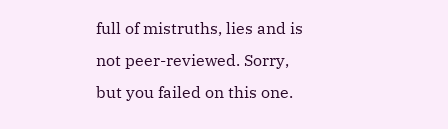full of mistruths, lies and is not peer-reviewed. Sorry, but you failed on this one.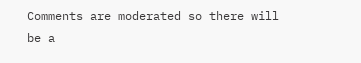Comments are moderated so there will be a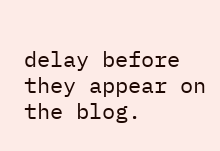delay before they appear on the blog.